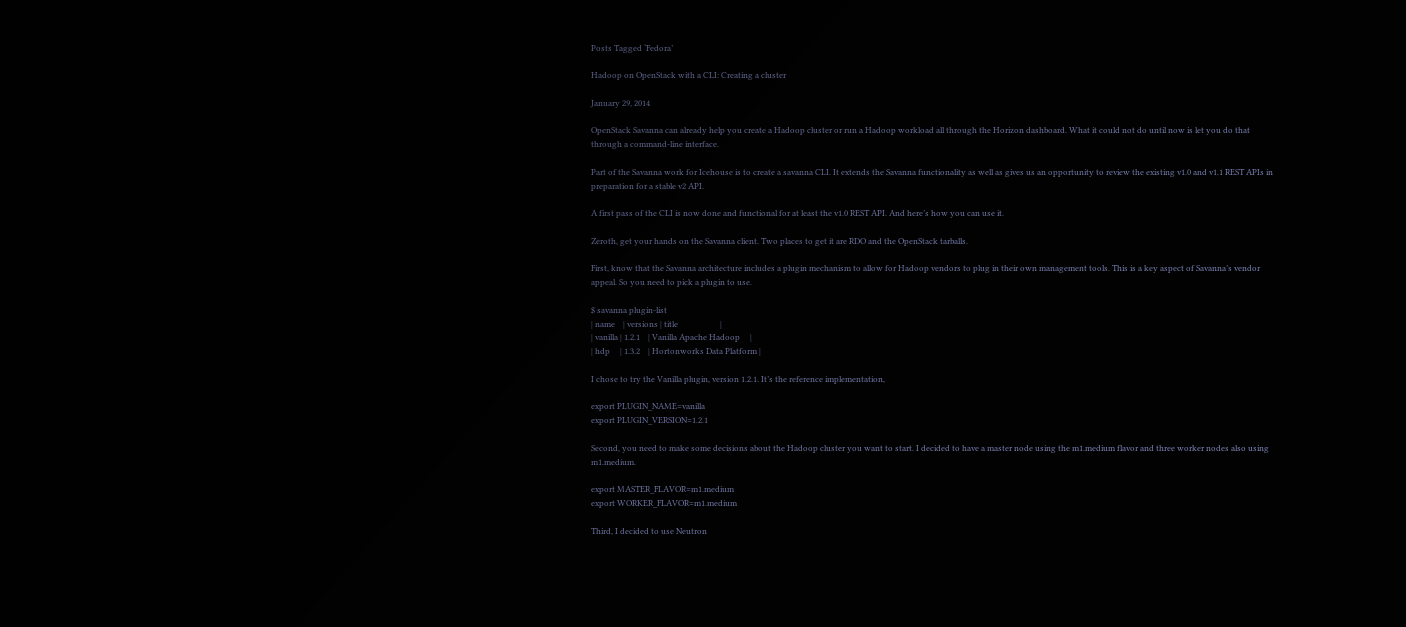Posts Tagged ‘Fedora’

Hadoop on OpenStack with a CLI: Creating a cluster

January 29, 2014

OpenStack Savanna can already help you create a Hadoop cluster or run a Hadoop workload all through the Horizon dashboard. What it could not do until now is let you do that through a command-line interface.

Part of the Savanna work for Icehouse is to create a savanna CLI. It extends the Savanna functionality as well as gives us an opportunity to review the existing v1.0 and v1.1 REST APIs in preparation for a stable v2 API.

A first pass of the CLI is now done and functional for at least the v1.0 REST API. And here’s how you can use it.

Zeroth, get your hands on the Savanna client. Two places to get it are RDO and the OpenStack tarballs.

First, know that the Savanna architecture includes a plugin mechanism to allow for Hadoop vendors to plug in their own management tools. This is a key aspect of Savanna’s vendor appeal. So you need to pick a plugin to use.

$ savanna plugin-list
| name    | versions | title                     |
| vanilla | 1.2.1    | Vanilla Apache Hadoop     |
| hdp     | 1.3.2    | Hortonworks Data Platform |

I chose to try the Vanilla plugin, version 1.2.1. It’s the reference implementation,

export PLUGIN_NAME=vanilla
export PLUGIN_VERSION=1.2.1

Second, you need to make some decisions about the Hadoop cluster you want to start. I decided to have a master node using the m1.medium flavor and three worker nodes also using m1.medium.

export MASTER_FLAVOR=m1.medium
export WORKER_FLAVOR=m1.medium

Third, I decided to use Neutron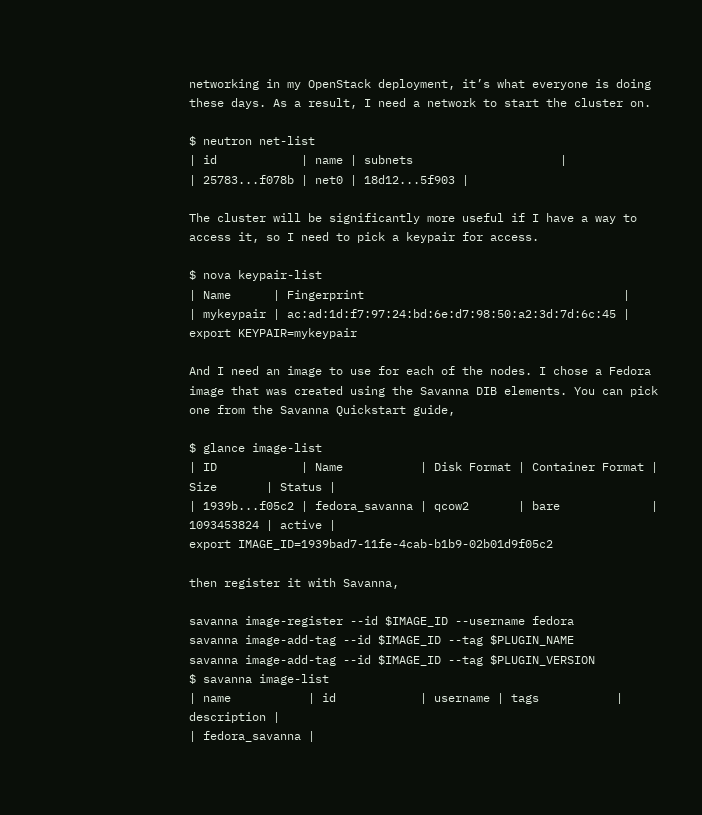networking in my OpenStack deployment, it’s what everyone is doing these days. As a result, I need a network to start the cluster on.

$ neutron net-list
| id            | name | subnets                     |
| 25783...f078b | net0 | 18d12...5f903 |

The cluster will be significantly more useful if I have a way to access it, so I need to pick a keypair for access.

$ nova keypair-list
| Name      | Fingerprint                                     |
| mykeypair | ac:ad:1d:f7:97:24:bd:6e:d7:98:50:a2:3d:7d:6c:45 |
export KEYPAIR=mykeypair

And I need an image to use for each of the nodes. I chose a Fedora image that was created using the Savanna DIB elements. You can pick one from the Savanna Quickstart guide,

$ glance image-list
| ID            | Name           | Disk Format | Container Format | Size       | Status |
| 1939b...f05c2 | fedora_savanna | qcow2       | bare             | 1093453824 | active |
export IMAGE_ID=1939bad7-11fe-4cab-b1b9-02b01d9f05c2

then register it with Savanna,

savanna image-register --id $IMAGE_ID --username fedora
savanna image-add-tag --id $IMAGE_ID --tag $PLUGIN_NAME
savanna image-add-tag --id $IMAGE_ID --tag $PLUGIN_VERSION
$ savanna image-list
| name           | id            | username | tags           | description |
| fedora_savanna |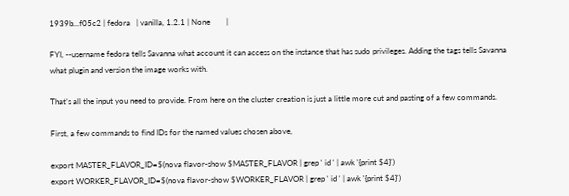1939b...f05c2 | fedora   | vanilla, 1.2.1 | None        |

FYI, --username fedora tells Savanna what account it can access on the instance that has sudo privileges. Adding the tags tells Savanna what plugin and version the image works with.

That’s all the input you need to provide. From here on the cluster creation is just a little more cut and pasting of a few commands.

First, a few commands to find IDs for the named values chosen above,

export MASTER_FLAVOR_ID=$(nova flavor-show $MASTER_FLAVOR | grep ' id ' | awk '{print $4}')
export WORKER_FLAVOR_ID=$(nova flavor-show $WORKER_FLAVOR | grep ' id ' | awk '{print $4}')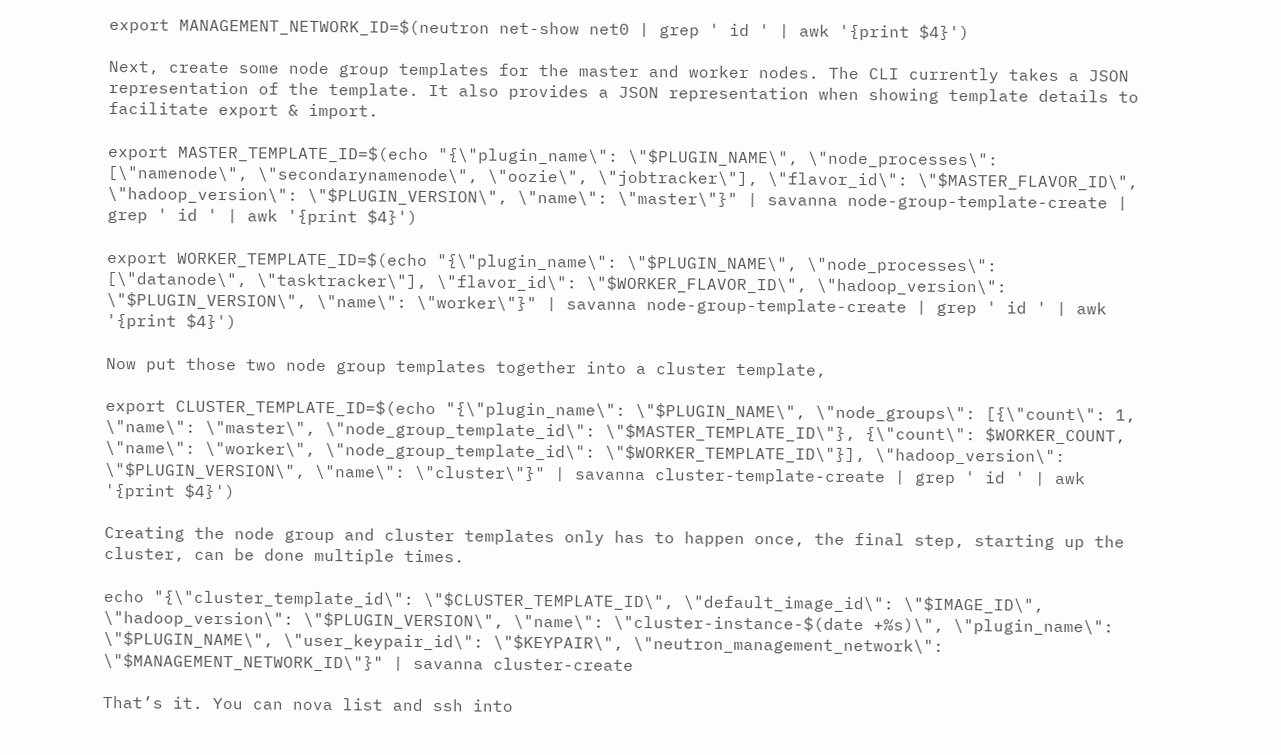export MANAGEMENT_NETWORK_ID=$(neutron net-show net0 | grep ' id ' | awk '{print $4}')

Next, create some node group templates for the master and worker nodes. The CLI currently takes a JSON representation of the template. It also provides a JSON representation when showing template details to facilitate export & import.

export MASTER_TEMPLATE_ID=$(echo "{\"plugin_name\": \"$PLUGIN_NAME\", \"node_processes\": [\"namenode\", \"secondarynamenode\", \"oozie\", \"jobtracker\"], \"flavor_id\": \"$MASTER_FLAVOR_ID\", \"hadoop_version\": \"$PLUGIN_VERSION\", \"name\": \"master\"}" | savanna node-group-template-create | grep ' id ' | awk '{print $4}')

export WORKER_TEMPLATE_ID=$(echo "{\"plugin_name\": \"$PLUGIN_NAME\", \"node_processes\": [\"datanode\", \"tasktracker\"], \"flavor_id\": \"$WORKER_FLAVOR_ID\", \"hadoop_version\": \"$PLUGIN_VERSION\", \"name\": \"worker\"}" | savanna node-group-template-create | grep ' id ' | awk '{print $4}')

Now put those two node group templates together into a cluster template,

export CLUSTER_TEMPLATE_ID=$(echo "{\"plugin_name\": \"$PLUGIN_NAME\", \"node_groups\": [{\"count\": 1, \"name\": \"master\", \"node_group_template_id\": \"$MASTER_TEMPLATE_ID\"}, {\"count\": $WORKER_COUNT, \"name\": \"worker\", \"node_group_template_id\": \"$WORKER_TEMPLATE_ID\"}], \"hadoop_version\": \"$PLUGIN_VERSION\", \"name\": \"cluster\"}" | savanna cluster-template-create | grep ' id ' | awk '{print $4}')

Creating the node group and cluster templates only has to happen once, the final step, starting up the cluster, can be done multiple times.

echo "{\"cluster_template_id\": \"$CLUSTER_TEMPLATE_ID\", \"default_image_id\": \"$IMAGE_ID\", \"hadoop_version\": \"$PLUGIN_VERSION\", \"name\": \"cluster-instance-$(date +%s)\", \"plugin_name\": \"$PLUGIN_NAME\", \"user_keypair_id\": \"$KEYPAIR\", \"neutron_management_network\": \"$MANAGEMENT_NETWORK_ID\"}" | savanna cluster-create

That’s it. You can nova list and ssh into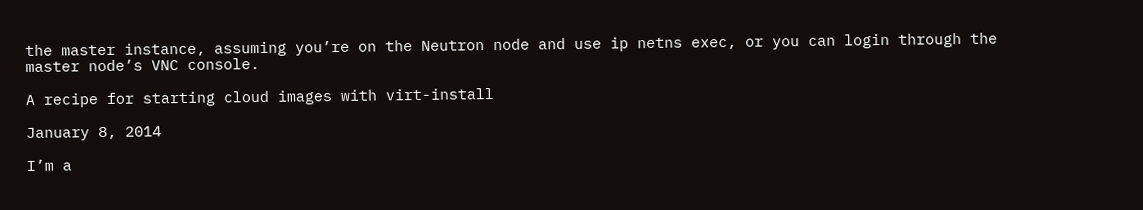the master instance, assuming you’re on the Neutron node and use ip netns exec, or you can login through the master node’s VNC console.

A recipe for starting cloud images with virt-install

January 8, 2014

I’m a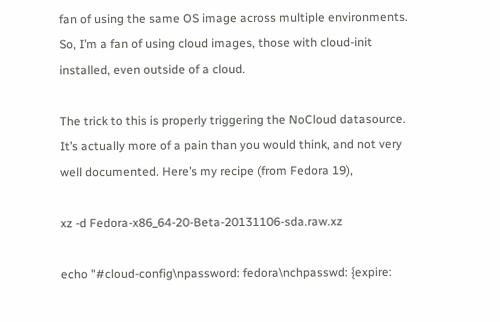fan of using the same OS image across multiple environments. So, I’m a fan of using cloud images, those with cloud-init installed, even outside of a cloud.

The trick to this is properly triggering the NoCloud datasource. It’s actually more of a pain than you would think, and not very well documented. Here’s my recipe (from Fedora 19),

xz -d Fedora-x86_64-20-Beta-20131106-sda.raw.xz

echo "#cloud-config\npassword: fedora\nchpasswd: {expire: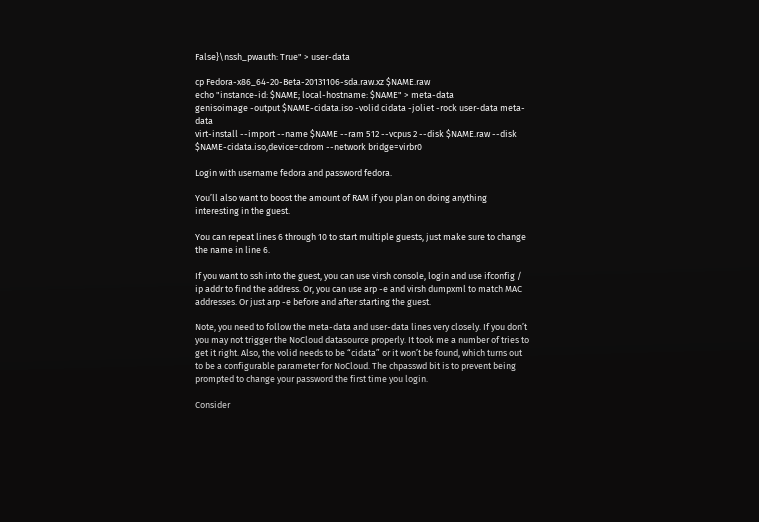False}\nssh_pwauth: True" > user-data

cp Fedora-x86_64-20-Beta-20131106-sda.raw.xz $NAME.raw
echo "instance-id: $NAME; local-hostname: $NAME" > meta-data
genisoimage -output $NAME-cidata.iso -volid cidata -joliet -rock user-data meta-data
virt-install --import --name $NAME --ram 512 --vcpus 2 --disk $NAME.raw --disk $NAME-cidata.iso,device=cdrom --network bridge=virbr0

Login with username fedora and password fedora.

You’ll also want to boost the amount of RAM if you plan on doing anything interesting in the guest.

You can repeat lines 6 through 10 to start multiple guests, just make sure to change the name in line 6.

If you want to ssh into the guest, you can use virsh console, login and use ifconfig / ip addr to find the address. Or, you can use arp -e and virsh dumpxml to match MAC addresses. Or just arp -e before and after starting the guest.

Note, you need to follow the meta-data and user-data lines very closely. If you don’t you may not trigger the NoCloud datasource properly. It took me a number of tries to get it right. Also, the volid needs to be “cidata” or it won’t be found, which turns out to be a configurable parameter for NoCloud. The chpasswd bit is to prevent being prompted to change your password the first time you login.

Consider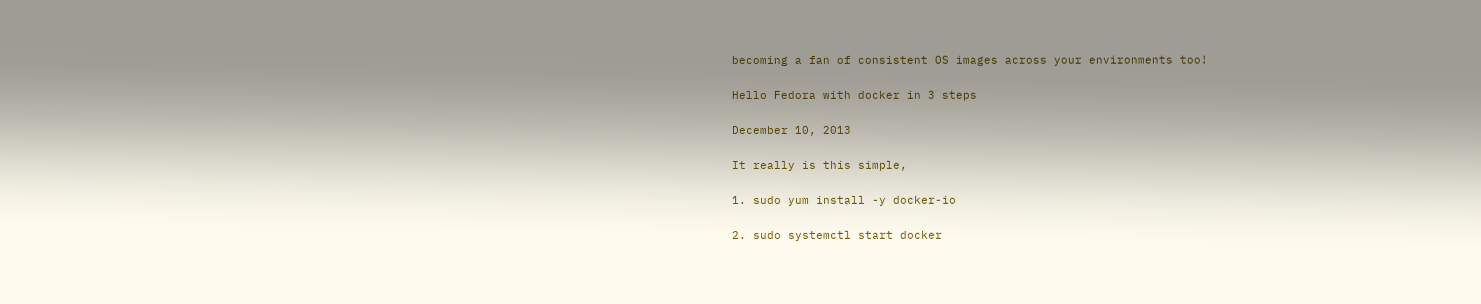becoming a fan of consistent OS images across your environments too!

Hello Fedora with docker in 3 steps

December 10, 2013

It really is this simple,

1. sudo yum install -y docker-io

2. sudo systemctl start docker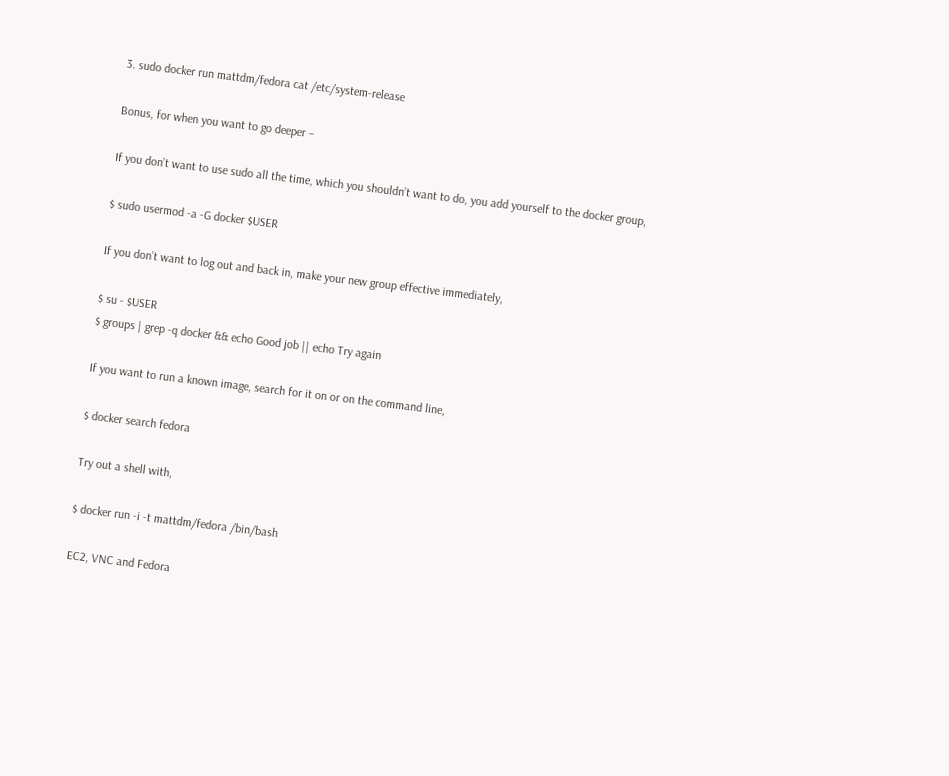3. sudo docker run mattdm/fedora cat /etc/system-release

Bonus, for when you want to go deeper –

If you don’t want to use sudo all the time, which you shouldn’t want to do, you add yourself to the docker group,

$ sudo usermod -a -G docker $USER

If you don’t want to log out and back in, make your new group effective immediately,

$ su - $USER
$ groups | grep -q docker && echo Good job || echo Try again

If you want to run a known image, search for it on or on the command line,

$ docker search fedora

Try out a shell with,

$ docker run -i -t mattdm/fedora /bin/bash

EC2, VNC and Fedora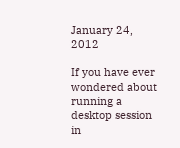January 24, 2012

If you have ever wondered about running a desktop session in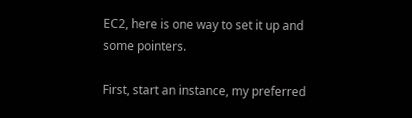EC2, here is one way to set it up and some pointers.

First, start an instance, my preferred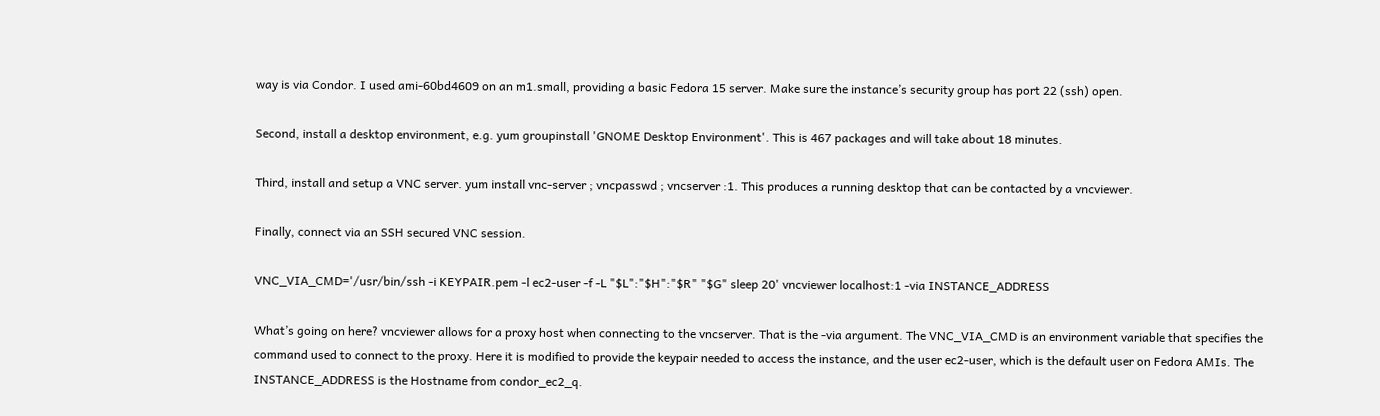way is via Condor. I used ami-60bd4609 on an m1.small, providing a basic Fedora 15 server. Make sure the instance’s security group has port 22 (ssh) open.

Second, install a desktop environment, e.g. yum groupinstall 'GNOME Desktop Environment'. This is 467 packages and will take about 18 minutes.

Third, install and setup a VNC server. yum install vnc-server ; vncpasswd ; vncserver :1. This produces a running desktop that can be contacted by a vncviewer.

Finally, connect via an SSH secured VNC session.

VNC_VIA_CMD='/usr/bin/ssh -i KEYPAIR.pem -l ec2-user -f -L "$L":"$H":"$R" "$G" sleep 20' vncviewer localhost:1 -via INSTANCE_ADDRESS

What’s going on here? vncviewer allows for a proxy host when connecting to the vncserver. That is the -via argument. The VNC_VIA_CMD is an environment variable that specifies the command used to connect to the proxy. Here it is modified to provide the keypair needed to access the instance, and the user ec2-user, which is the default user on Fedora AMIs. The INSTANCE_ADDRESS is the Hostname from condor_ec2_q.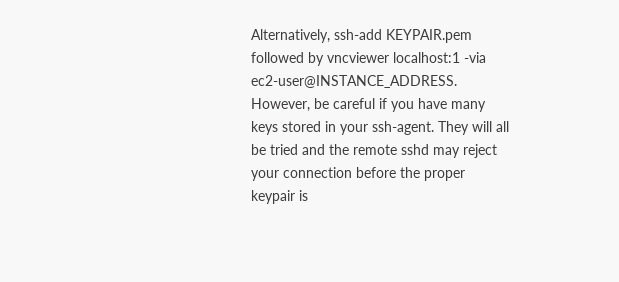Alternatively, ssh-add KEYPAIR.pem followed by vncviewer localhost:1 -via ec2-user@INSTANCE_ADDRESS. However, be careful if you have many keys stored in your ssh-agent. They will all be tried and the remote sshd may reject your connection before the proper keypair is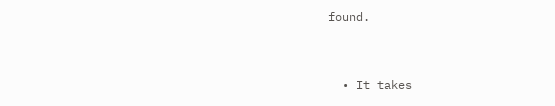found.


  • It takes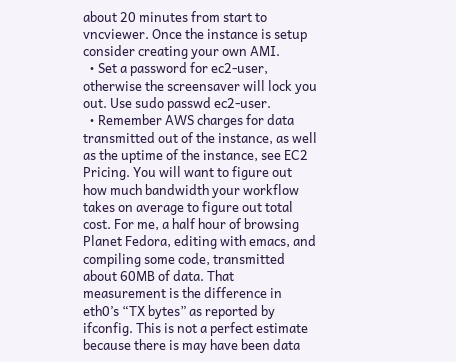about 20 minutes from start to vncviewer. Once the instance is setup consider creating your own AMI.
  • Set a password for ec2-user, otherwise the screensaver will lock you out. Use sudo passwd ec2-user.
  • Remember AWS charges for data transmitted out of the instance, as well as the uptime of the instance, see EC2 Pricing. You will want to figure out how much bandwidth your workflow takes on average to figure out total cost. For me, a half hour of browsing Planet Fedora, editing with emacs, and compiling some code, transmitted about 60MB of data. That measurement is the difference in eth0’s “TX bytes” as reported by ifconfig. This is not a perfect estimate because there is may have been data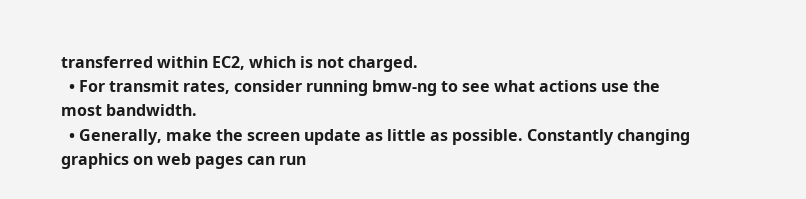transferred within EC2, which is not charged.
  • For transmit rates, consider running bmw-ng to see what actions use the most bandwidth.
  • Generally, make the screen update as little as possible. Constantly changing graphics on web pages can run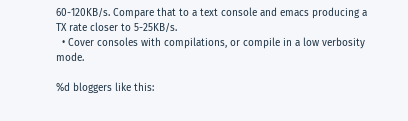60-120KB/s. Compare that to a text console and emacs producing a TX rate closer to 5-25KB/s.
  • Cover consoles with compilations, or compile in a low verbosity mode.

%d bloggers like this: